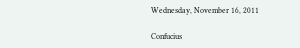Wednesday, November 16, 2011

Confucius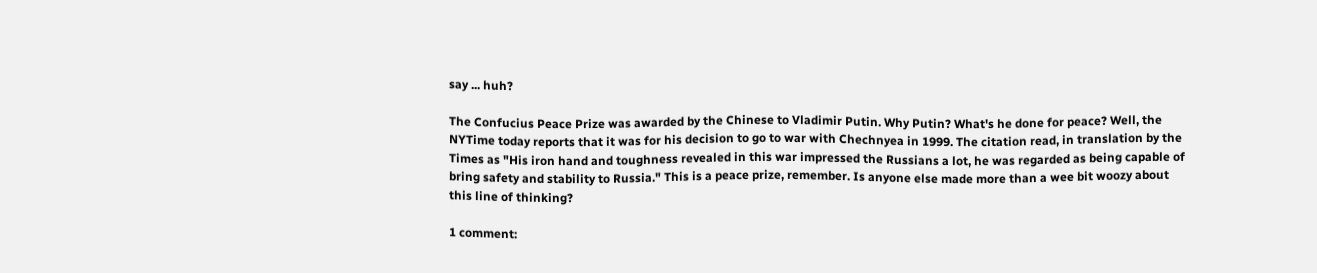say ... huh?

The Confucius Peace Prize was awarded by the Chinese to Vladimir Putin. Why Putin? What's he done for peace? Well, the NYTime today reports that it was for his decision to go to war with Chechnyea in 1999. The citation read, in translation by the Times as "His iron hand and toughness revealed in this war impressed the Russians a lot, he was regarded as being capable of bring safety and stability to Russia." This is a peace prize, remember. Is anyone else made more than a wee bit woozy about this line of thinking?

1 comment: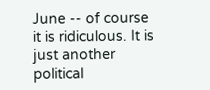June -- of course it is ridiculous. It is just another political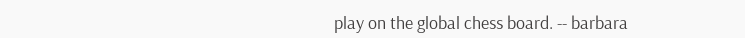play on the global chess board. -- barbara